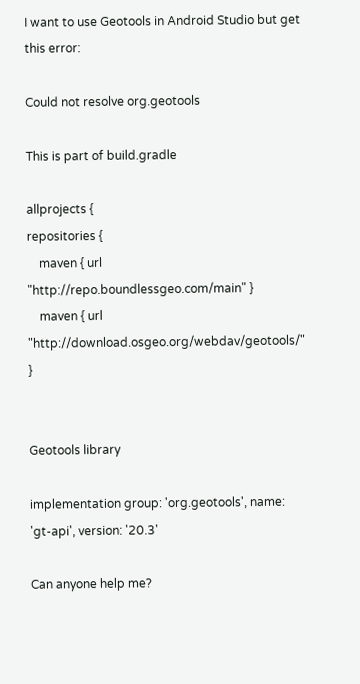I want to use Geotools in Android Studio but get this error:

Could not resolve org.geotools

This is part of build.gradle

allprojects {
repositories {
    maven { url "http://repo.boundlessgeo.com/main" }
    maven { url "http://download.osgeo.org/webdav/geotools/" }


Geotools library

implementation group: 'org.geotools', name: 'gt-api', version: '20.3'

Can anyone help me?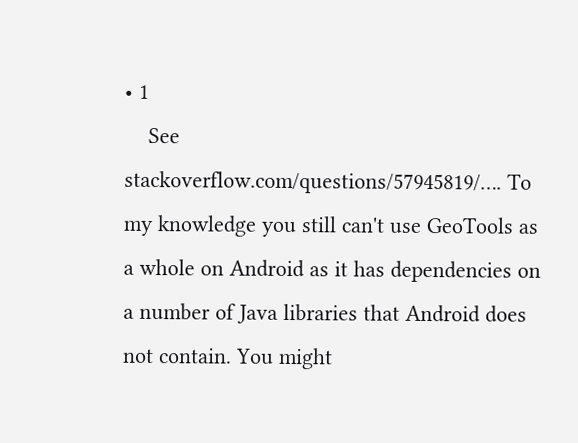• 1
    See stackoverflow.com/questions/57945819/…. To my knowledge you still can't use GeoTools as a whole on Android as it has dependencies on a number of Java libraries that Android does not contain. You might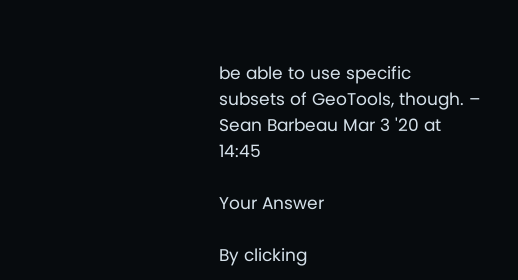be able to use specific subsets of GeoTools, though. – Sean Barbeau Mar 3 '20 at 14:45

Your Answer

By clicking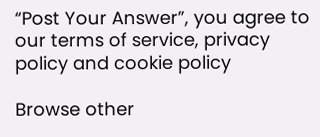“Post Your Answer”, you agree to our terms of service, privacy policy and cookie policy

Browse other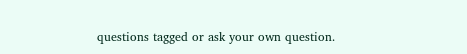questions tagged or ask your own question.